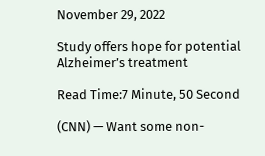November 29, 2022

Study offers hope for potential Alzheimer’s treatment

Read Time:7 Minute, 50 Second

(CNN) — Want some non-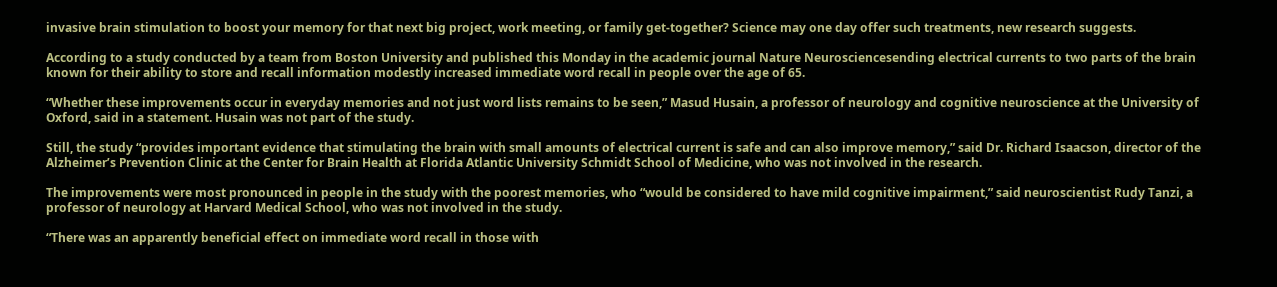invasive brain stimulation to boost your memory for that next big project, work meeting, or family get-together? Science may one day offer such treatments, new research suggests.

According to a study conducted by a team from Boston University and published this Monday in the academic journal Nature Neurosciencesending electrical currents to two parts of the brain known for their ability to store and recall information modestly increased immediate word recall in people over the age of 65.

“Whether these improvements occur in everyday memories and not just word lists remains to be seen,” Masud Husain, a professor of neurology and cognitive neuroscience at the University of Oxford, said in a statement. Husain was not part of the study.

Still, the study “provides important evidence that stimulating the brain with small amounts of electrical current is safe and can also improve memory,” said Dr. Richard Isaacson, director of the Alzheimer’s Prevention Clinic at the Center for Brain Health at Florida Atlantic University Schmidt School of Medicine, who was not involved in the research.

The improvements were most pronounced in people in the study with the poorest memories, who “would be considered to have mild cognitive impairment,” said neuroscientist Rudy Tanzi, a professor of neurology at Harvard Medical School, who was not involved in the study.

“There was an apparently beneficial effect on immediate word recall in those with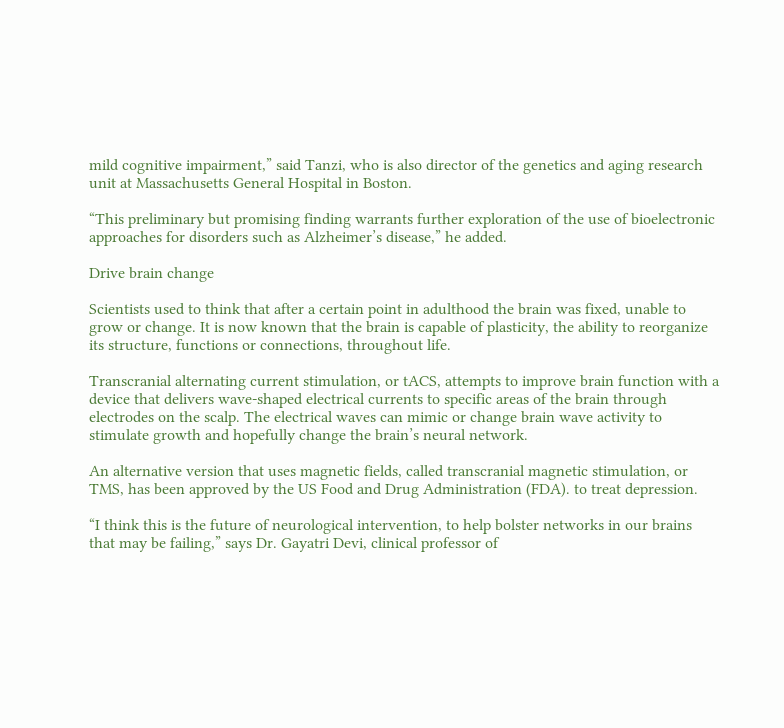mild cognitive impairment,” said Tanzi, who is also director of the genetics and aging research unit at Massachusetts General Hospital in Boston.

“This preliminary but promising finding warrants further exploration of the use of bioelectronic approaches for disorders such as Alzheimer’s disease,” he added.

Drive brain change

Scientists used to think that after a certain point in adulthood the brain was fixed, unable to grow or change. It is now known that the brain is capable of plasticity, the ability to reorganize its structure, functions or connections, throughout life.

Transcranial alternating current stimulation, or tACS, attempts to improve brain function with a device that delivers wave-shaped electrical currents to specific areas of the brain through electrodes on the scalp. The electrical waves can mimic or change brain wave activity to stimulate growth and hopefully change the brain’s neural network.

An alternative version that uses magnetic fields, called transcranial magnetic stimulation, or TMS, has been approved by the US Food and Drug Administration (FDA). to treat depression.

“I think this is the future of neurological intervention, to help bolster networks in our brains that may be failing,” says Dr. Gayatri Devi, clinical professor of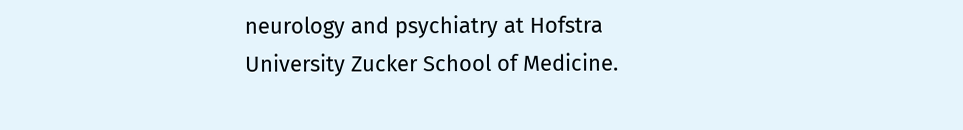neurology and psychiatry at Hofstra University Zucker School of Medicine.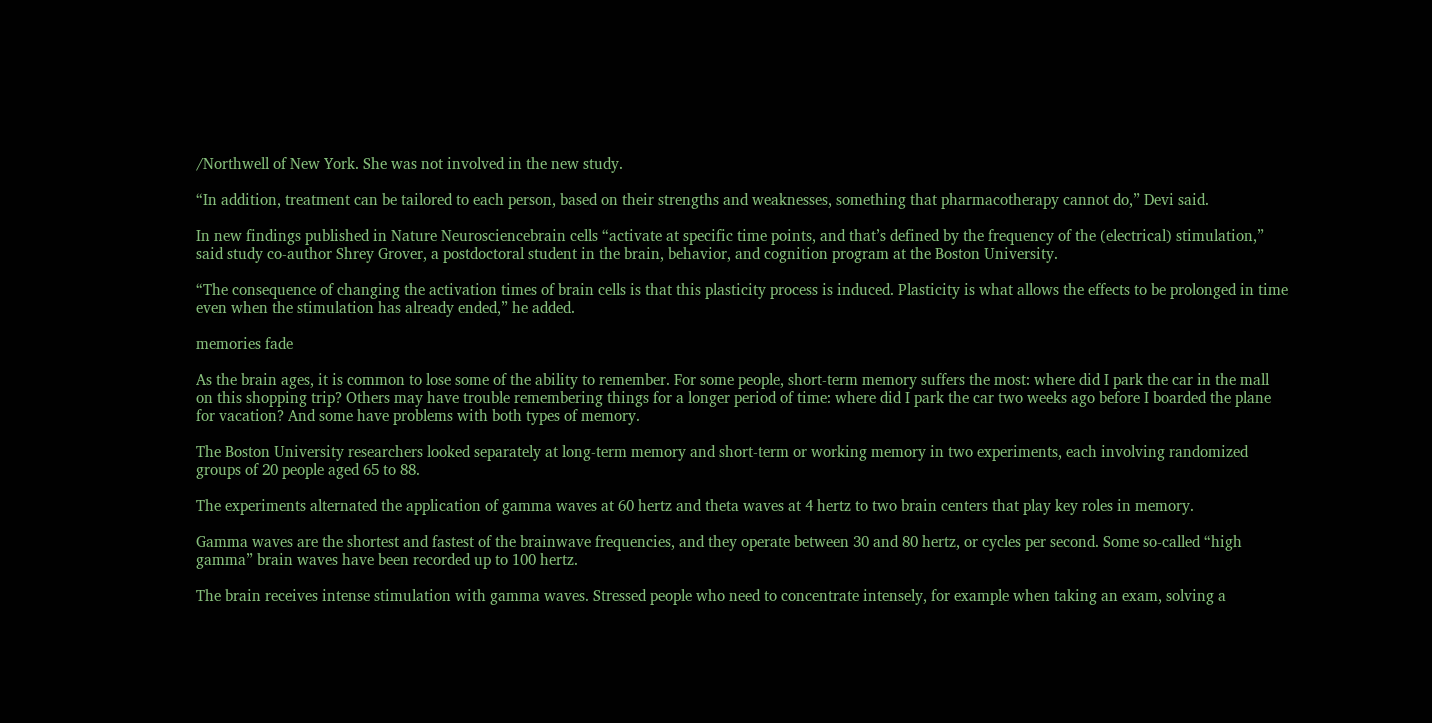/Northwell of New York. She was not involved in the new study.

“In addition, treatment can be tailored to each person, based on their strengths and weaknesses, something that pharmacotherapy cannot do,” Devi said.

In new findings published in Nature Neurosciencebrain cells “activate at specific time points, and that’s defined by the frequency of the (electrical) stimulation,” said study co-author Shrey Grover, a postdoctoral student in the brain, behavior, and cognition program at the Boston University.

“The consequence of changing the activation times of brain cells is that this plasticity process is induced. Plasticity is what allows the effects to be prolonged in time even when the stimulation has already ended,” he added.

memories fade

As the brain ages, it is common to lose some of the ability to remember. For some people, short-term memory suffers the most: where did I park the car in the mall on this shopping trip? Others may have trouble remembering things for a longer period of time: where did I park the car two weeks ago before I boarded the plane for vacation? And some have problems with both types of memory.

The Boston University researchers looked separately at long-term memory and short-term or working memory in two experiments, each involving randomized groups of 20 people aged 65 to 88.

The experiments alternated the application of gamma waves at 60 hertz and theta waves at 4 hertz to two brain centers that play key roles in memory.

Gamma waves are the shortest and fastest of the brainwave frequencies, and they operate between 30 and 80 hertz, or cycles per second. Some so-called “high gamma” brain waves have been recorded up to 100 hertz.

The brain receives intense stimulation with gamma waves. Stressed people who need to concentrate intensely, for example when taking an exam, solving a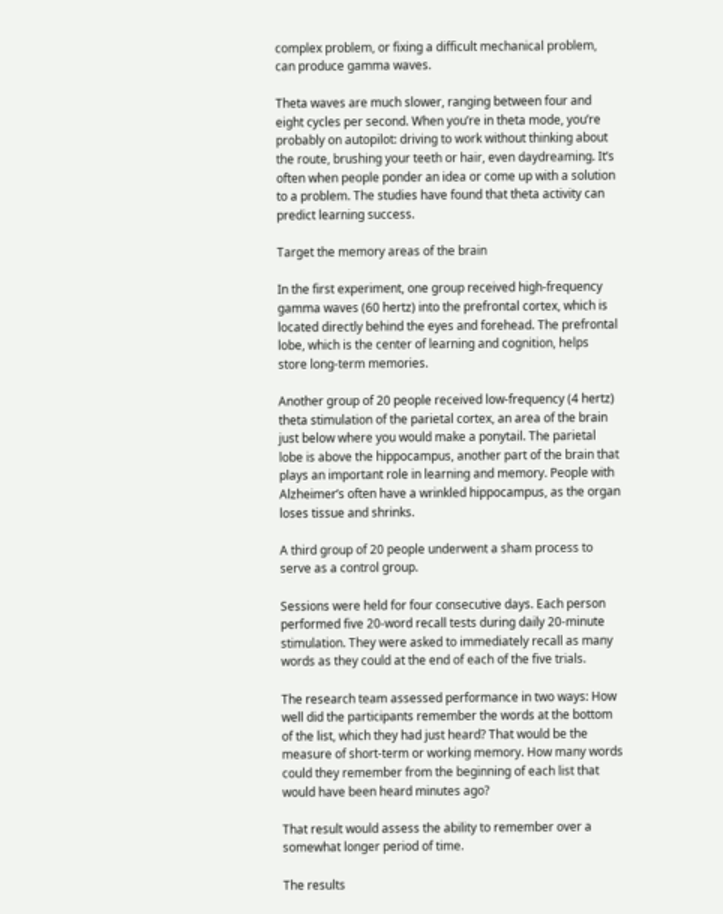complex problem, or fixing a difficult mechanical problem, can produce gamma waves.

Theta waves are much slower, ranging between four and eight cycles per second. When you’re in theta mode, you’re probably on autopilot: driving to work without thinking about the route, brushing your teeth or hair, even daydreaming. It’s often when people ponder an idea or come up with a solution to a problem. The studies have found that theta activity can predict learning success.

Target the memory areas of the brain

In the first experiment, one group received high-frequency gamma waves (60 hertz) into the prefrontal cortex, which is located directly behind the eyes and forehead. The prefrontal lobe, which is the center of learning and cognition, helps store long-term memories.

Another group of 20 people received low-frequency (4 hertz) theta stimulation of the parietal cortex, an area of the brain just below where you would make a ponytail. The parietal lobe is above the hippocampus, another part of the brain that plays an important role in learning and memory. People with Alzheimer’s often have a wrinkled hippocampus, as the organ loses tissue and shrinks.

A third group of 20 people underwent a sham process to serve as a control group.

Sessions were held for four consecutive days. Each person performed five 20-word recall tests during daily 20-minute stimulation. They were asked to immediately recall as many words as they could at the end of each of the five trials.

The research team assessed performance in two ways: How well did the participants remember the words at the bottom of the list, which they had just heard? That would be the measure of short-term or working memory. How many words could they remember from the beginning of each list that would have been heard minutes ago?

That result would assess the ability to remember over a somewhat longer period of time.

The results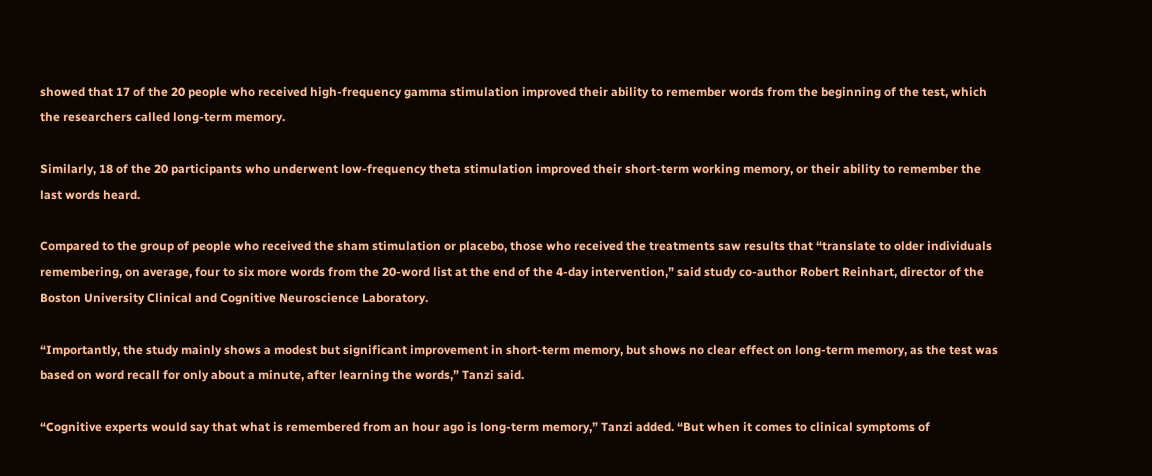showed that 17 of the 20 people who received high-frequency gamma stimulation improved their ability to remember words from the beginning of the test, which the researchers called long-term memory.

Similarly, 18 of the 20 participants who underwent low-frequency theta stimulation improved their short-term working memory, or their ability to remember the last words heard.

Compared to the group of people who received the sham stimulation or placebo, those who received the treatments saw results that “translate to older individuals remembering, on average, four to six more words from the 20-word list at the end of the 4-day intervention,” said study co-author Robert Reinhart, director of the Boston University Clinical and Cognitive Neuroscience Laboratory.

“Importantly, the study mainly shows a modest but significant improvement in short-term memory, but shows no clear effect on long-term memory, as the test was based on word recall for only about a minute, after learning the words,” Tanzi said.

“Cognitive experts would say that what is remembered from an hour ago is long-term memory,” Tanzi added. “But when it comes to clinical symptoms of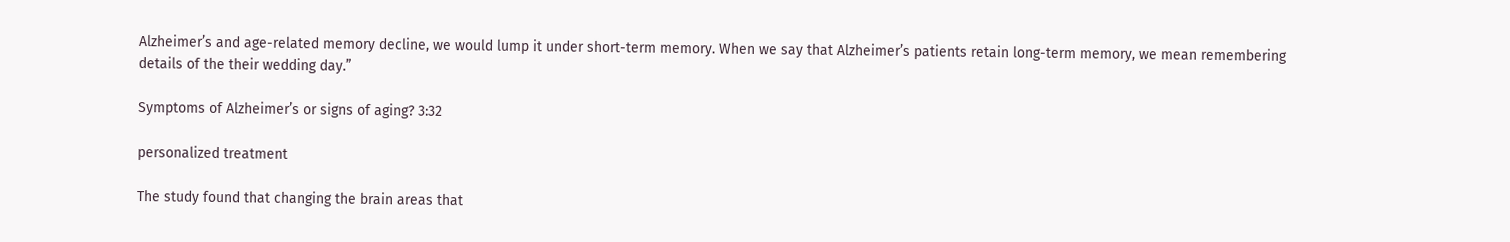Alzheimer’s and age-related memory decline, we would lump it under short-term memory. When we say that Alzheimer’s patients retain long-term memory, we mean remembering details of the their wedding day.”

Symptoms of Alzheimer’s or signs of aging? 3:32

personalized treatment

The study found that changing the brain areas that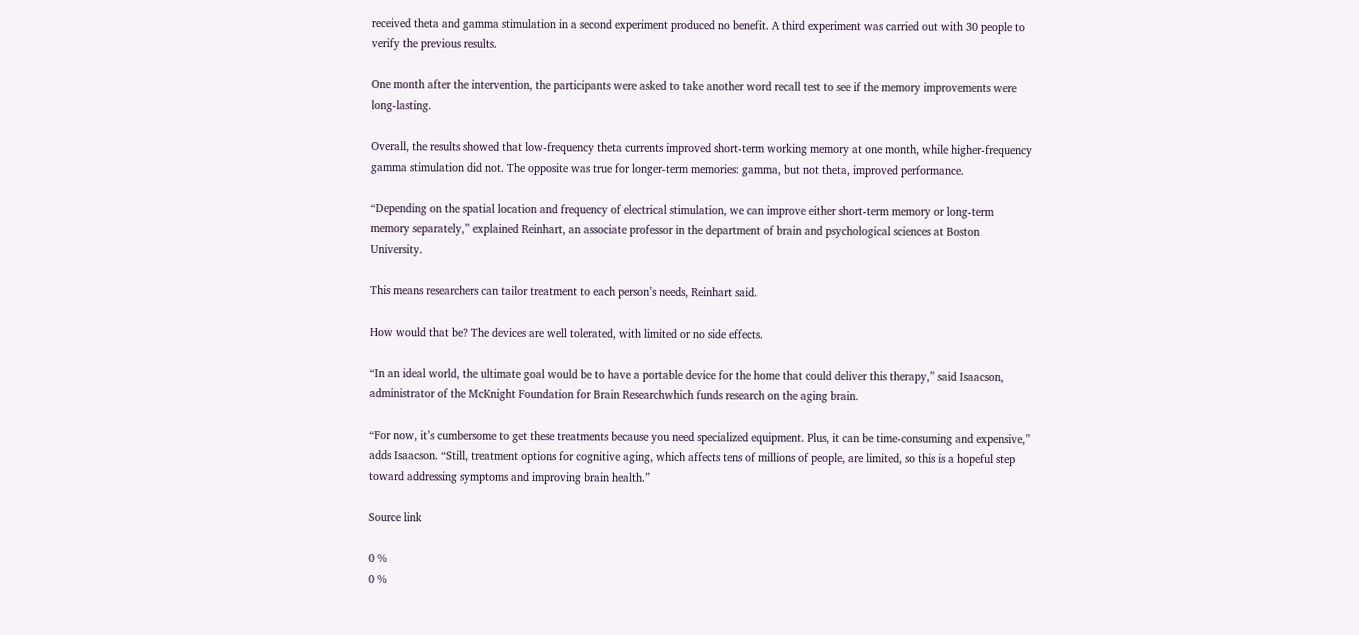received theta and gamma stimulation in a second experiment produced no benefit. A third experiment was carried out with 30 people to verify the previous results.

One month after the intervention, the participants were asked to take another word recall test to see if the memory improvements were long-lasting.

Overall, the results showed that low-frequency theta currents improved short-term working memory at one month, while higher-frequency gamma stimulation did not. The opposite was true for longer-term memories: gamma, but not theta, improved performance.

“Depending on the spatial location and frequency of electrical stimulation, we can improve either short-term memory or long-term memory separately,” explained Reinhart, an associate professor in the department of brain and psychological sciences at Boston University.

This means researchers can tailor treatment to each person’s needs, Reinhart said.

How would that be? The devices are well tolerated, with limited or no side effects.

“In an ideal world, the ultimate goal would be to have a portable device for the home that could deliver this therapy,” said Isaacson, administrator of the McKnight Foundation for Brain Researchwhich funds research on the aging brain.

“For now, it’s cumbersome to get these treatments because you need specialized equipment. Plus, it can be time-consuming and expensive,” adds Isaacson. “Still, treatment options for cognitive aging, which affects tens of millions of people, are limited, so this is a hopeful step toward addressing symptoms and improving brain health.”

Source link

0 %
0 %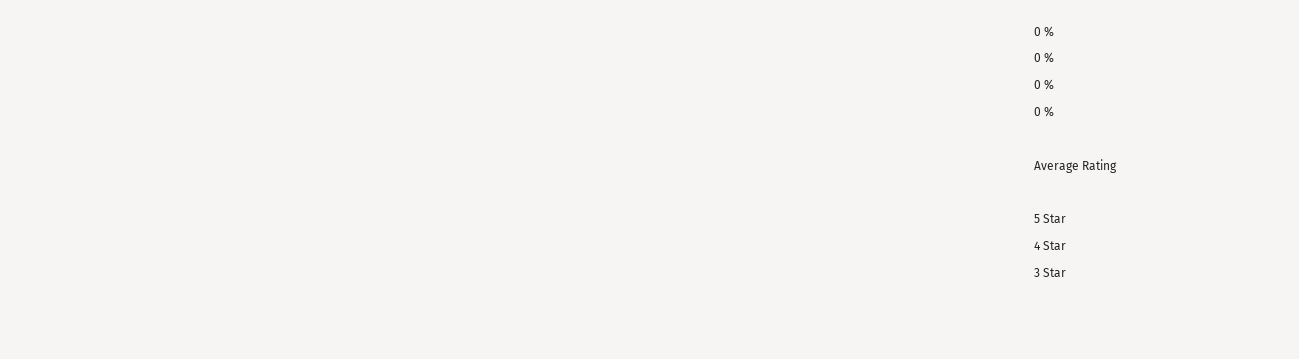0 %
0 %
0 %
0 %

Average Rating

5 Star
4 Star
3 Star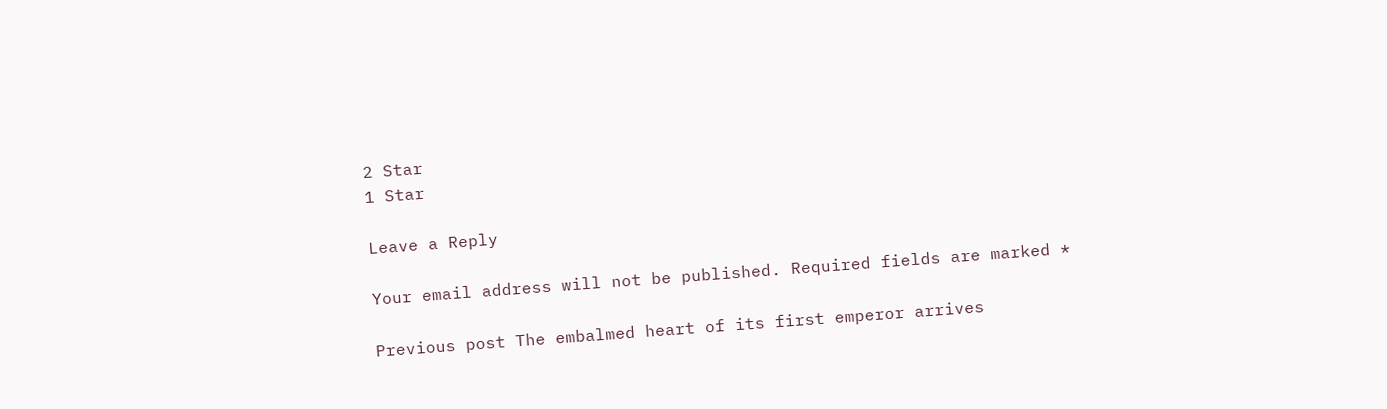2 Star
1 Star

Leave a Reply

Your email address will not be published. Required fields are marked *

Previous post The embalmed heart of its first emperor arrives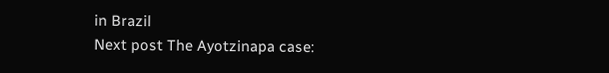in Brazil
Next post The Ayotzinapa case: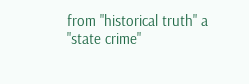from "historical truth" a "state crime"